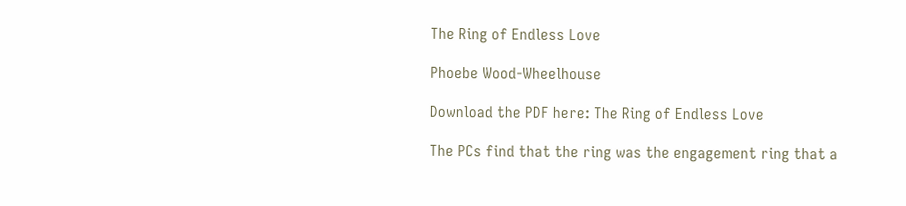The Ring of Endless Love

Phoebe Wood-Wheelhouse

Download the PDF here: The Ring of Endless Love

The PCs find that the ring was the engagement ring that a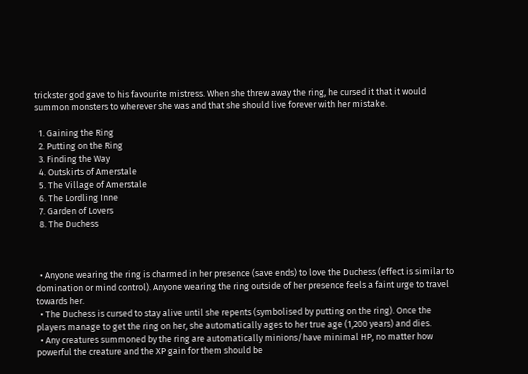trickster god gave to his favourite mistress. When she threw away the ring, he cursed it that it would summon monsters to wherever she was and that she should live forever with her mistake.

  1. Gaining the Ring
  2. Putting on the Ring
  3. Finding the Way
  4. Outskirts of Amerstale
  5. The Village of Amerstale
  6. The Lordling Inne
  7. Garden of Lovers
  8. The Duchess



  • Anyone wearing the ring is charmed in her presence (save ends) to love the Duchess (effect is similar to domination or mind control). Anyone wearing the ring outside of her presence feels a faint urge to travel towards her.
  • The Duchess is cursed to stay alive until she repents (symbolised by putting on the ring). Once the players manage to get the ring on her, she automatically ages to her true age (1,200 years) and dies.
  • Any creatures summoned by the ring are automatically minions/have minimal HP, no matter how powerful the creature and the XP gain for them should be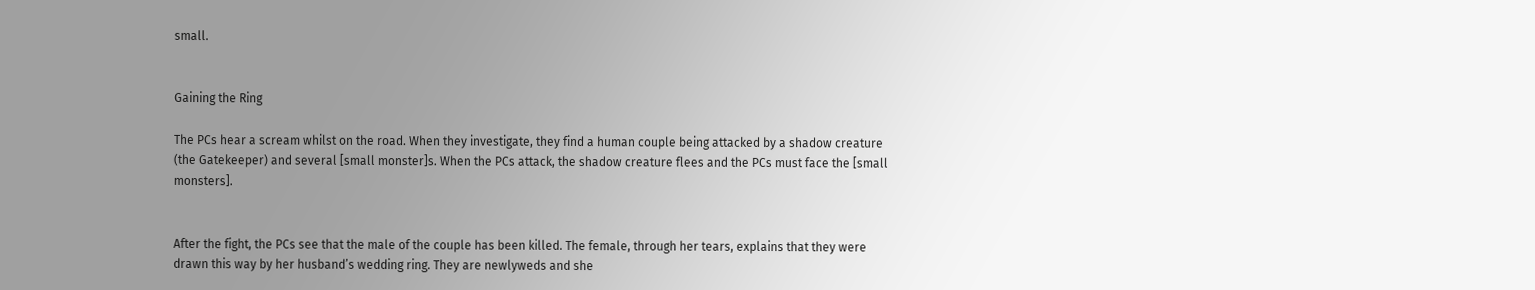small.


Gaining the Ring

The PCs hear a scream whilst on the road. When they investigate, they find a human couple being attacked by a shadow creature (the Gatekeeper) and several [small monster]s. When the PCs attack, the shadow creature flees and the PCs must face the [small monsters].


After the fight, the PCs see that the male of the couple has been killed. The female, through her tears, explains that they were drawn this way by her husband’s wedding ring. They are newlyweds and she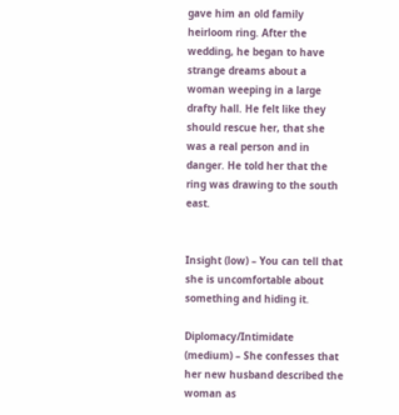gave him an old family heirloom ring. After the wedding, he began to have strange dreams about a woman weeping in a large drafty hall. He felt like they should rescue her, that she was a real person and in danger. He told her that the ring was drawing to the south east.


Insight (low) – You can tell that she is uncomfortable about something and hiding it.

Diplomacy/Intimidate (medium) – She confesses that her new husband described the woman as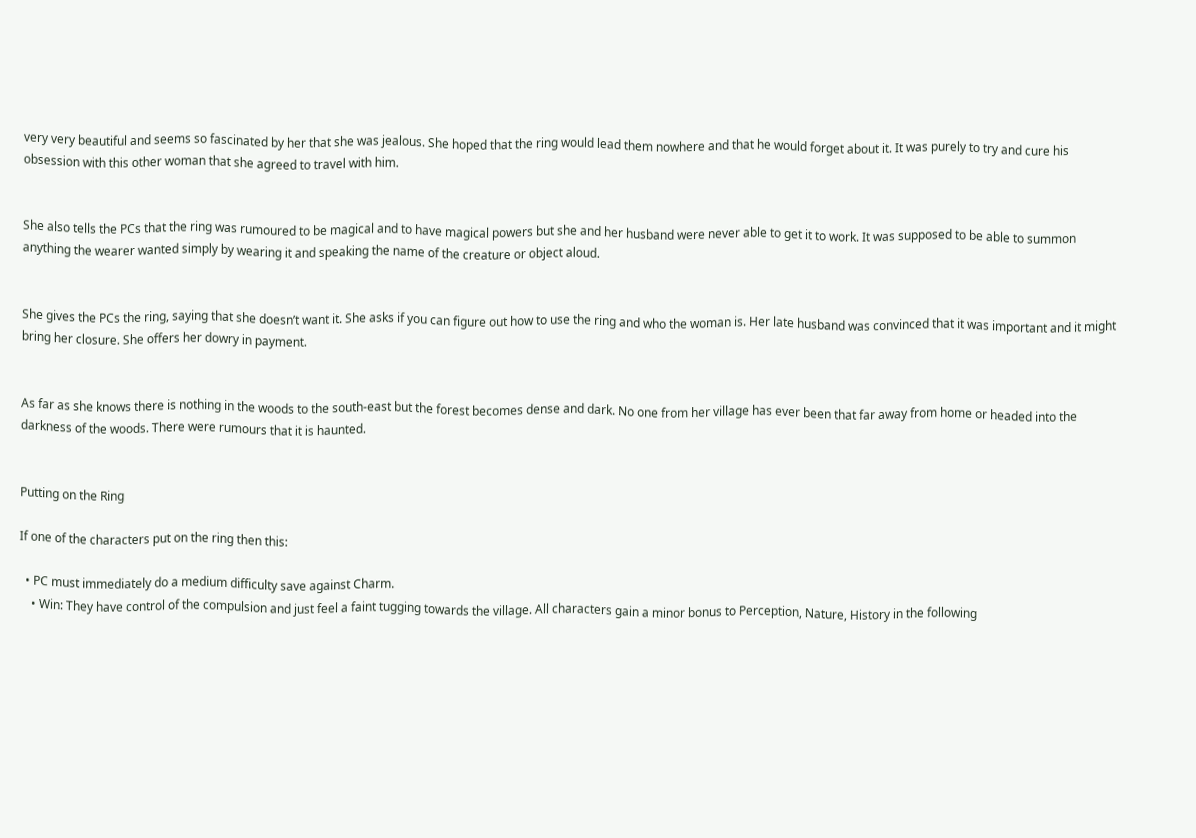very very beautiful and seems so fascinated by her that she was jealous. She hoped that the ring would lead them nowhere and that he would forget about it. It was purely to try and cure his obsession with this other woman that she agreed to travel with him.


She also tells the PCs that the ring was rumoured to be magical and to have magical powers but she and her husband were never able to get it to work. It was supposed to be able to summon anything the wearer wanted simply by wearing it and speaking the name of the creature or object aloud.


She gives the PCs the ring, saying that she doesn’t want it. She asks if you can figure out how to use the ring and who the woman is. Her late husband was convinced that it was important and it might bring her closure. She offers her dowry in payment.


As far as she knows there is nothing in the woods to the south-east but the forest becomes dense and dark. No one from her village has ever been that far away from home or headed into the darkness of the woods. There were rumours that it is haunted.


Putting on the Ring

If one of the characters put on the ring then this:

  • PC must immediately do a medium difficulty save against Charm.
    • Win: They have control of the compulsion and just feel a faint tugging towards the village. All characters gain a minor bonus to Perception, Nature, History in the following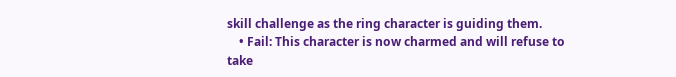skill challenge as the ring character is guiding them.
    • Fail: This character is now charmed and will refuse to take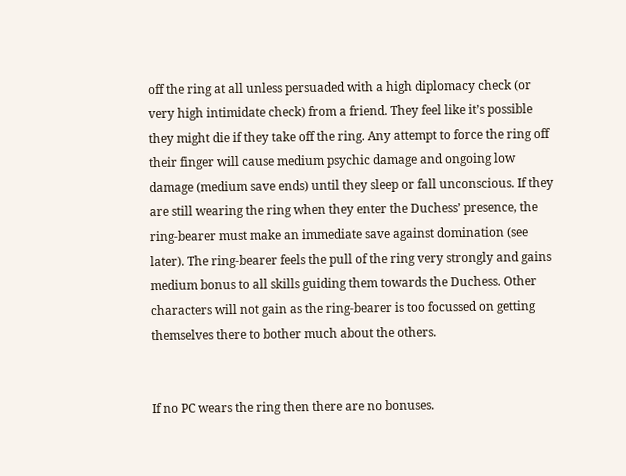off the ring at all unless persuaded with a high diplomacy check (or very high intimidate check) from a friend. They feel like it’s possible they might die if they take off the ring. Any attempt to force the ring off their finger will cause medium psychic damage and ongoing low damage (medium save ends) until they sleep or fall unconscious. If they are still wearing the ring when they enter the Duchess’ presence, the ring-bearer must make an immediate save against domination (see later). The ring-bearer feels the pull of the ring very strongly and gains medium bonus to all skills guiding them towards the Duchess. Other characters will not gain as the ring-bearer is too focussed on getting themselves there to bother much about the others.


If no PC wears the ring then there are no bonuses.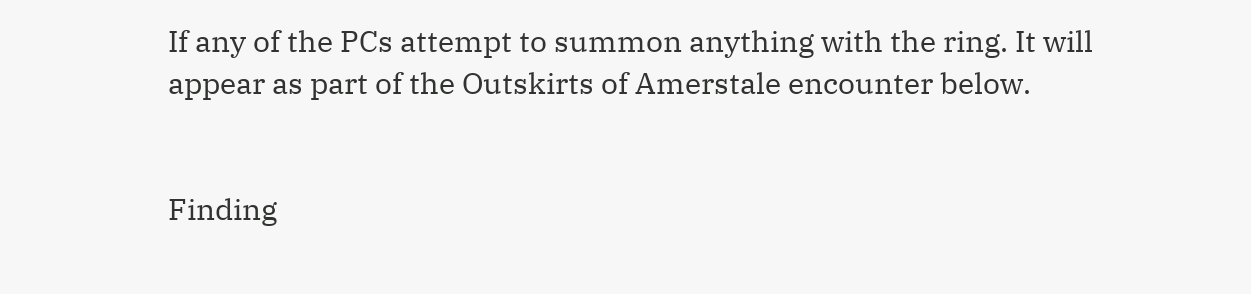If any of the PCs attempt to summon anything with the ring. It will appear as part of the Outskirts of Amerstale encounter below.


Finding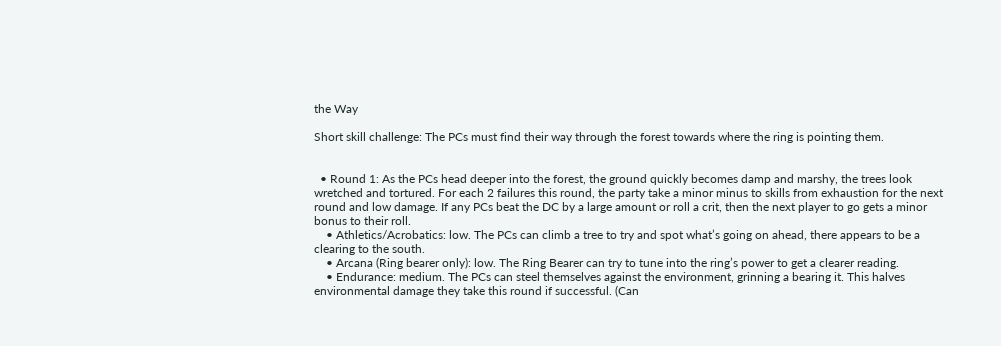the Way

Short skill challenge: The PCs must find their way through the forest towards where the ring is pointing them.


  • Round 1: As the PCs head deeper into the forest, the ground quickly becomes damp and marshy, the trees look wretched and tortured. For each 2 failures this round, the party take a minor minus to skills from exhaustion for the next round and low damage. If any PCs beat the DC by a large amount or roll a crit, then the next player to go gets a minor bonus to their roll.
    • Athletics/Acrobatics: low. The PCs can climb a tree to try and spot what’s going on ahead, there appears to be a clearing to the south.
    • Arcana (Ring bearer only): low. The Ring Bearer can try to tune into the ring’s power to get a clearer reading.
    • Endurance: medium. The PCs can steel themselves against the environment, grinning a bearing it. This halves environmental damage they take this round if successful. (Can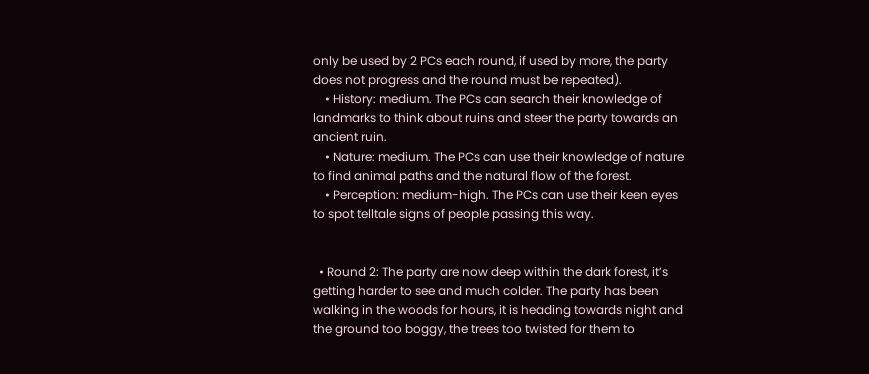only be used by 2 PCs each round, if used by more, the party does not progress and the round must be repeated).
    • History: medium. The PCs can search their knowledge of landmarks to think about ruins and steer the party towards an ancient ruin.
    • Nature: medium. The PCs can use their knowledge of nature to find animal paths and the natural flow of the forest.
    • Perception: medium-high. The PCs can use their keen eyes to spot telltale signs of people passing this way.


  • Round 2: The party are now deep within the dark forest, it’s getting harder to see and much colder. The party has been walking in the woods for hours, it is heading towards night and the ground too boggy, the trees too twisted for them to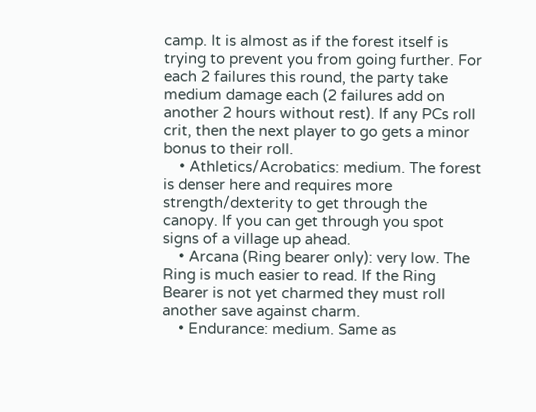camp. It is almost as if the forest itself is trying to prevent you from going further. For each 2 failures this round, the party take medium damage each (2 failures add on another 2 hours without rest). If any PCs roll crit, then the next player to go gets a minor bonus to their roll.
    • Athletics/Acrobatics: medium. The forest is denser here and requires more strength/dexterity to get through the canopy. If you can get through you spot signs of a village up ahead.
    • Arcana (Ring bearer only): very low. The Ring is much easier to read. If the Ring Bearer is not yet charmed they must roll another save against charm.
    • Endurance: medium. Same as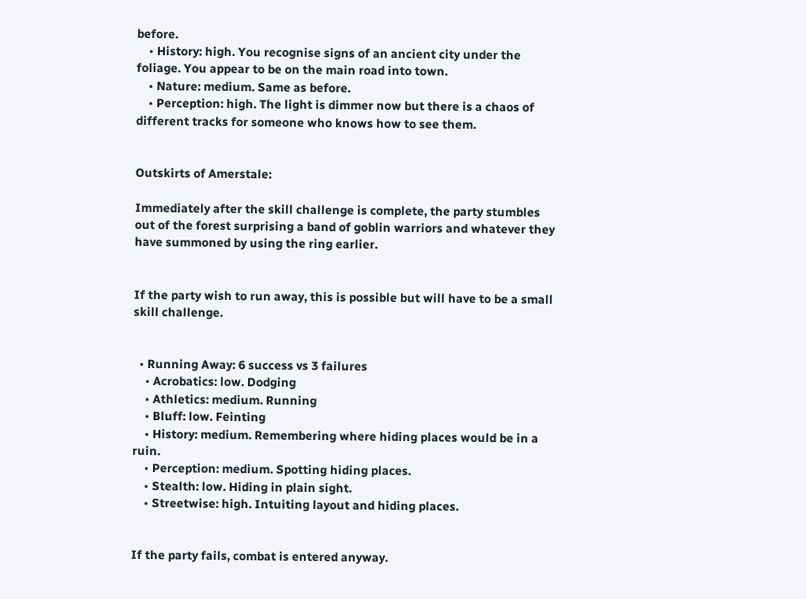before.
    • History: high. You recognise signs of an ancient city under the foliage. You appear to be on the main road into town.
    • Nature: medium. Same as before.
    • Perception: high. The light is dimmer now but there is a chaos of different tracks for someone who knows how to see them.


Outskirts of Amerstale:

Immediately after the skill challenge is complete, the party stumbles out of the forest surprising a band of goblin warriors and whatever they have summoned by using the ring earlier.


If the party wish to run away, this is possible but will have to be a small skill challenge.


  • Running Away: 6 success vs 3 failures
    • Acrobatics: low. Dodging
    • Athletics: medium. Running
    • Bluff: low. Feinting
    • History: medium. Remembering where hiding places would be in a ruin.
    • Perception: medium. Spotting hiding places.
    • Stealth: low. Hiding in plain sight.
    • Streetwise: high. Intuiting layout and hiding places.


If the party fails, combat is entered anyway.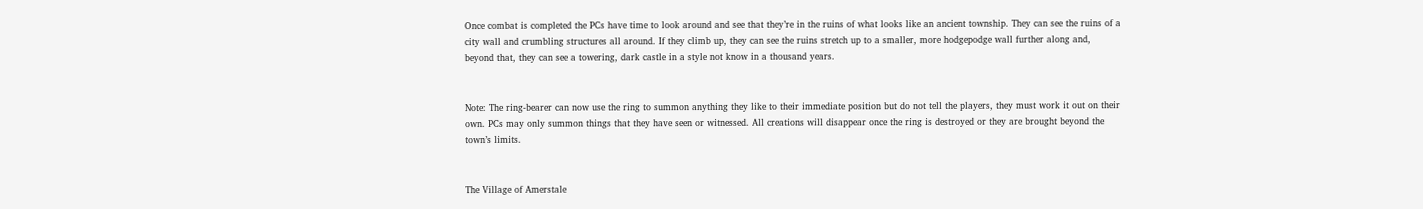Once combat is completed the PCs have time to look around and see that they’re in the ruins of what looks like an ancient township. They can see the ruins of a city wall and crumbling structures all around. If they climb up, they can see the ruins stretch up to a smaller, more hodgepodge wall further along and, beyond that, they can see a towering, dark castle in a style not know in a thousand years.


Note: The ring-bearer can now use the ring to summon anything they like to their immediate position but do not tell the players, they must work it out on their own. PCs may only summon things that they have seen or witnessed. All creations will disappear once the ring is destroyed or they are brought beyond the town’s limits.


The Village of Amerstale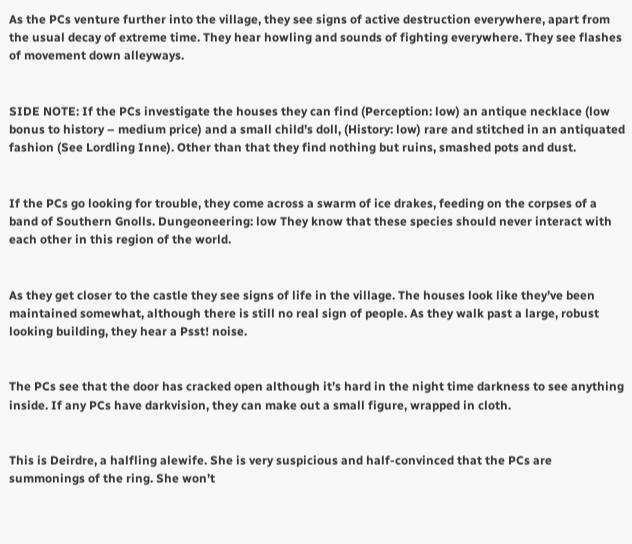As the PCs venture further into the village, they see signs of active destruction everywhere, apart from the usual decay of extreme time. They hear howling and sounds of fighting everywhere. They see flashes of movement down alleyways.


SIDE NOTE: If the PCs investigate the houses they can find (Perception: low) an antique necklace (low bonus to history – medium price) and a small child’s doll, (History: low) rare and stitched in an antiquated fashion (See Lordling Inne). Other than that they find nothing but ruins, smashed pots and dust.


If the PCs go looking for trouble, they come across a swarm of ice drakes, feeding on the corpses of a band of Southern Gnolls. Dungeoneering: low They know that these species should never interact with each other in this region of the world.


As they get closer to the castle they see signs of life in the village. The houses look like they’ve been maintained somewhat, although there is still no real sign of people. As they walk past a large, robust looking building, they hear a Psst! noise.


The PCs see that the door has cracked open although it’s hard in the night time darkness to see anything inside. If any PCs have darkvision, they can make out a small figure, wrapped in cloth.


This is Deirdre, a halfling alewife. She is very suspicious and half-convinced that the PCs are summonings of the ring. She won’t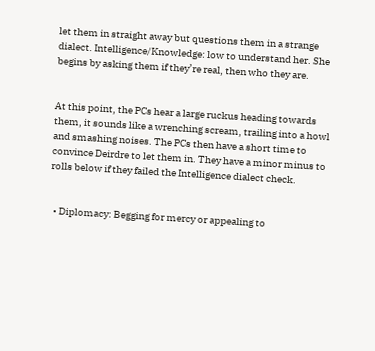let them in straight away but questions them in a strange dialect. Intelligence/Knowledge: low to understand her. She begins by asking them if they’re real, then who they are.


At this point, the PCs hear a large ruckus heading towards them, it sounds like a wrenching scream, trailing into a howl and smashing noises. The PCs then have a short time to convince Deirdre to let them in. They have a minor minus to rolls below if they failed the Intelligence dialect check.


  • Diplomacy: Begging for mercy or appealing to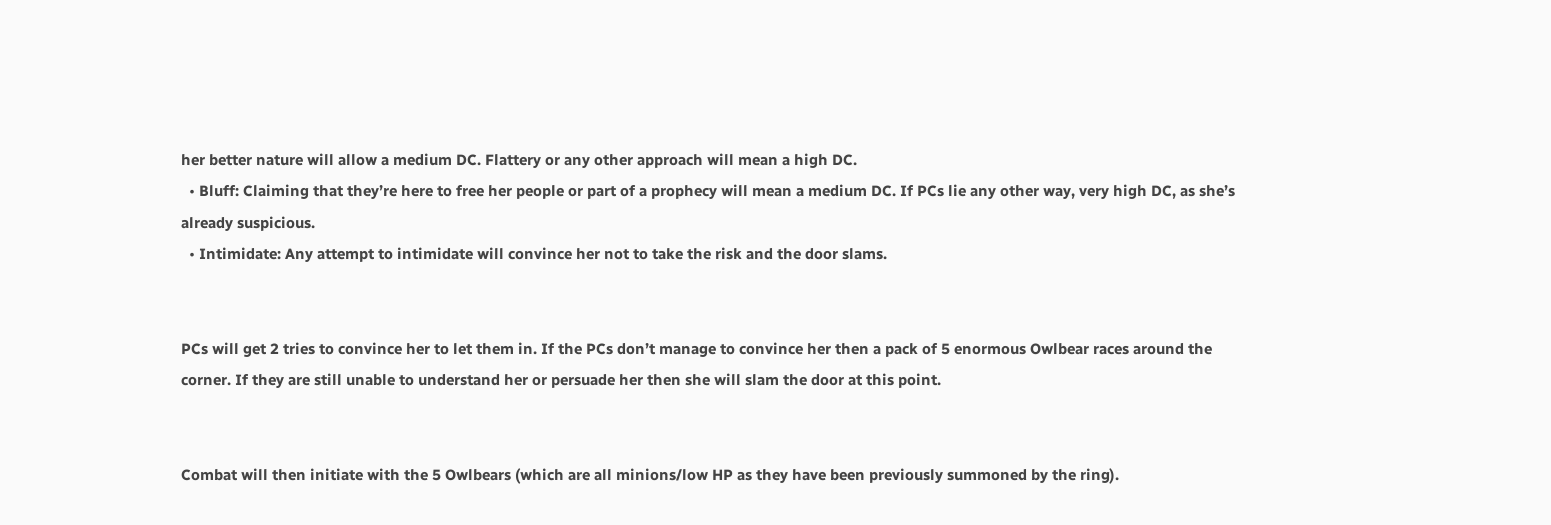her better nature will allow a medium DC. Flattery or any other approach will mean a high DC.
  • Bluff: Claiming that they’re here to free her people or part of a prophecy will mean a medium DC. If PCs lie any other way, very high DC, as she’s already suspicious.
  • Intimidate: Any attempt to intimidate will convince her not to take the risk and the door slams.


PCs will get 2 tries to convince her to let them in. If the PCs don’t manage to convince her then a pack of 5 enormous Owlbear races around the corner. If they are still unable to understand her or persuade her then she will slam the door at this point.


Combat will then initiate with the 5 Owlbears (which are all minions/low HP as they have been previously summoned by the ring).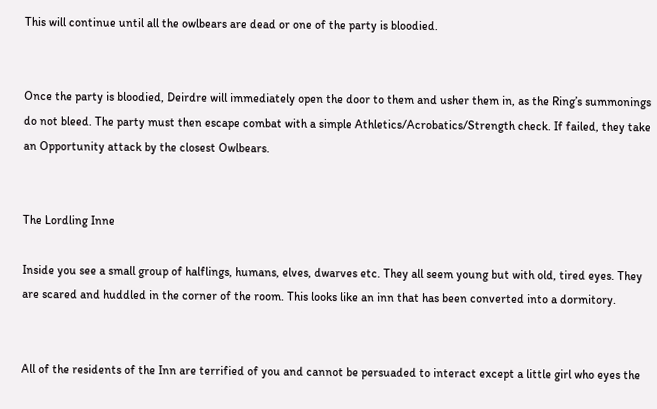This will continue until all the owlbears are dead or one of the party is bloodied.


Once the party is bloodied, Deirdre will immediately open the door to them and usher them in, as the Ring’s summonings do not bleed. The party must then escape combat with a simple Athletics/Acrobatics/Strength check. If failed, they take an Opportunity attack by the closest Owlbears.


The Lordling Inne

Inside you see a small group of halflings, humans, elves, dwarves etc. They all seem young but with old, tired eyes. They are scared and huddled in the corner of the room. This looks like an inn that has been converted into a dormitory.


All of the residents of the Inn are terrified of you and cannot be persuaded to interact except a little girl who eyes the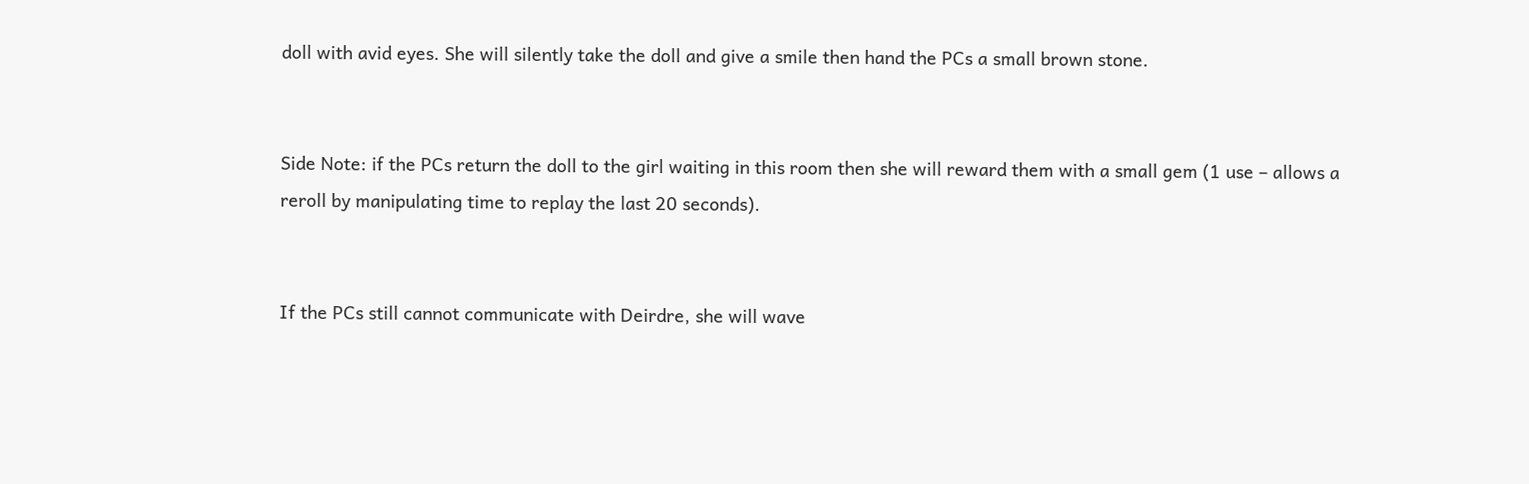doll with avid eyes. She will silently take the doll and give a smile then hand the PCs a small brown stone.


Side Note: if the PCs return the doll to the girl waiting in this room then she will reward them with a small gem (1 use – allows a reroll by manipulating time to replay the last 20 seconds).


If the PCs still cannot communicate with Deirdre, she will wave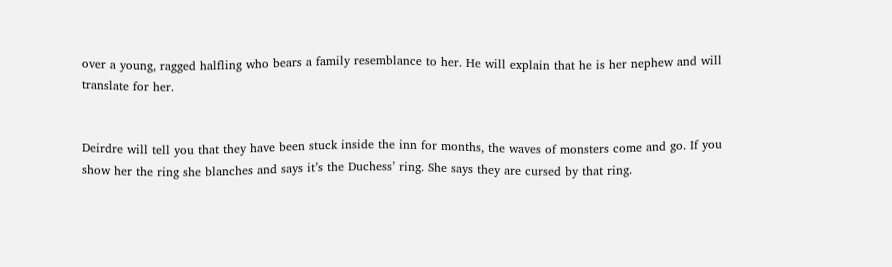over a young, ragged halfling who bears a family resemblance to her. He will explain that he is her nephew and will translate for her.


Deirdre will tell you that they have been stuck inside the inn for months, the waves of monsters come and go. If you show her the ring she blanches and says it’s the Duchess’ ring. She says they are cursed by that ring.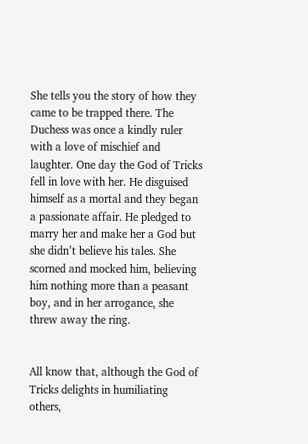She tells you the story of how they came to be trapped there. The Duchess was once a kindly ruler with a love of mischief and laughter. One day the God of Tricks fell in love with her. He disguised himself as a mortal and they began a passionate affair. He pledged to marry her and make her a God but she didn’t believe his tales. She scorned and mocked him, believing him nothing more than a peasant boy, and in her arrogance, she threw away the ring.


All know that, although the God of Tricks delights in humiliating others,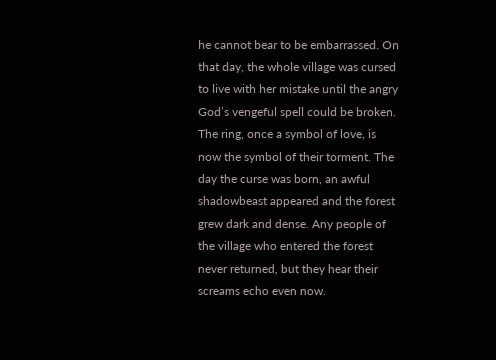he cannot bear to be embarrassed. On that day, the whole village was cursed to live with her mistake until the angry God’s vengeful spell could be broken. The ring, once a symbol of love, is now the symbol of their torment. The day the curse was born, an awful shadowbeast appeared and the forest grew dark and dense. Any people of the village who entered the forest never returned, but they hear their screams echo even now.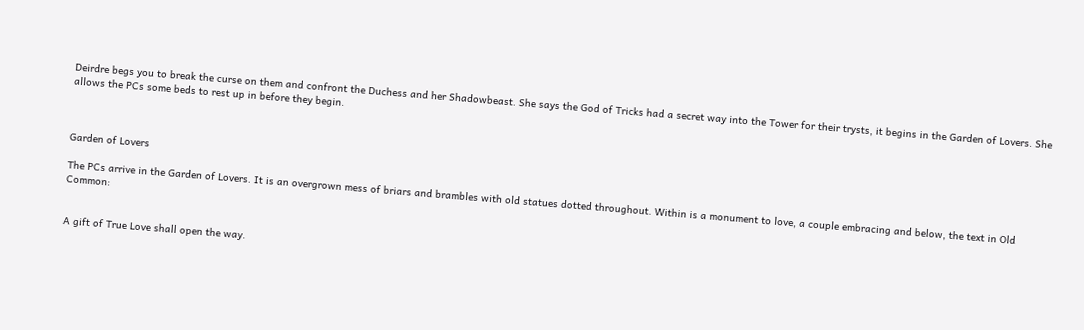Deirdre begs you to break the curse on them and confront the Duchess and her Shadowbeast. She says the God of Tricks had a secret way into the Tower for their trysts, it begins in the Garden of Lovers. She allows the PCs some beds to rest up in before they begin.



Garden of Lovers

The PCs arrive in the Garden of Lovers. It is an overgrown mess of briars and brambles with old statues dotted throughout. Within is a monument to love, a couple embracing and below, the text in Old Common:


A gift of True Love shall open the way.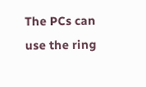The PCs can use the ring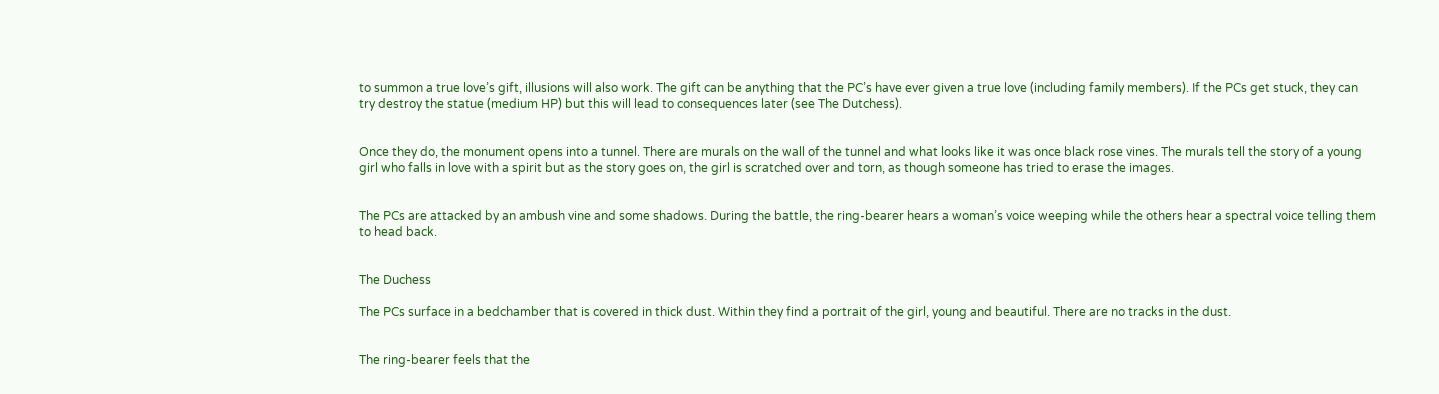to summon a true love’s gift, illusions will also work. The gift can be anything that the PC’s have ever given a true love (including family members). If the PCs get stuck, they can try destroy the statue (medium HP) but this will lead to consequences later (see The Dutchess).


Once they do, the monument opens into a tunnel. There are murals on the wall of the tunnel and what looks like it was once black rose vines. The murals tell the story of a young girl who falls in love with a spirit but as the story goes on, the girl is scratched over and torn, as though someone has tried to erase the images.


The PCs are attacked by an ambush vine and some shadows. During the battle, the ring-bearer hears a woman’s voice weeping while the others hear a spectral voice telling them to head back.


The Duchess

The PCs surface in a bedchamber that is covered in thick dust. Within they find a portrait of the girl, young and beautiful. There are no tracks in the dust.


The ring-bearer feels that the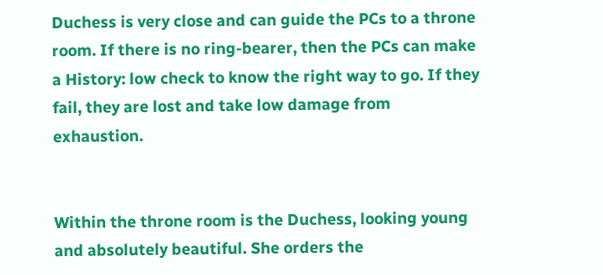Duchess is very close and can guide the PCs to a throne room. If there is no ring-bearer, then the PCs can make a History: low check to know the right way to go. If they fail, they are lost and take low damage from exhaustion.


Within the throne room is the Duchess, looking young and absolutely beautiful. She orders the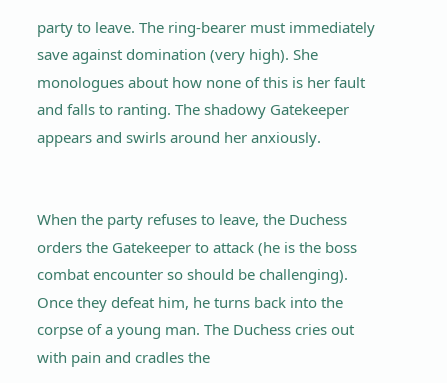party to leave. The ring-bearer must immediately save against domination (very high). She monologues about how none of this is her fault and falls to ranting. The shadowy Gatekeeper appears and swirls around her anxiously.


When the party refuses to leave, the Duchess orders the Gatekeeper to attack (he is the boss combat encounter so should be challenging). Once they defeat him, he turns back into the corpse of a young man. The Duchess cries out with pain and cradles the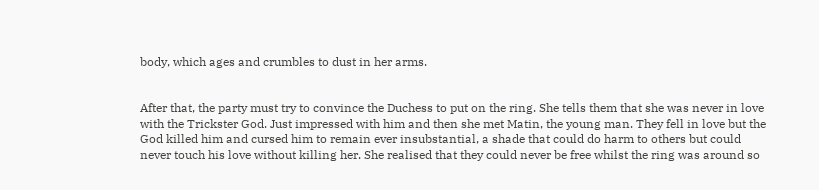body, which ages and crumbles to dust in her arms.


After that, the party must try to convince the Duchess to put on the ring. She tells them that she was never in love with the Trickster God. Just impressed with him and then she met Matin, the young man. They fell in love but the God killed him and cursed him to remain ever insubstantial, a shade that could do harm to others but could never touch his love without killing her. She realised that they could never be free whilst the ring was around so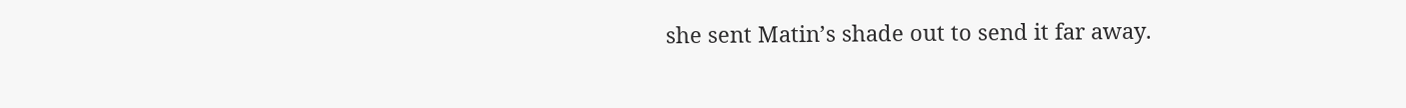she sent Matin’s shade out to send it far away.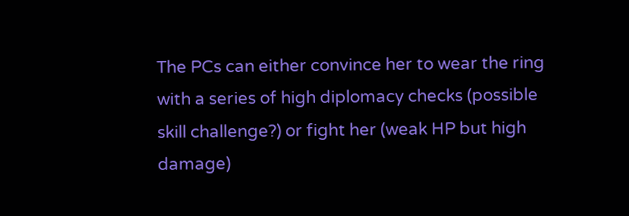The PCs can either convince her to wear the ring with a series of high diplomacy checks (possible skill challenge?) or fight her (weak HP but high damage)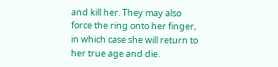and kill her. They may also force the ring onto her finger, in which case she will return to her true age and die.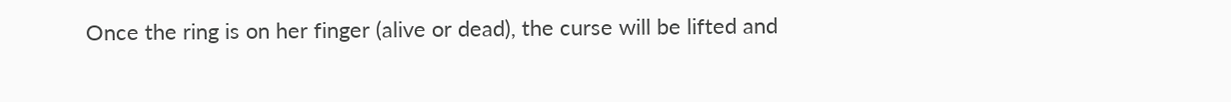Once the ring is on her finger (alive or dead), the curse will be lifted and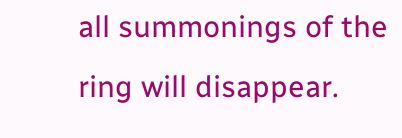all summonings of the ring will disappear.